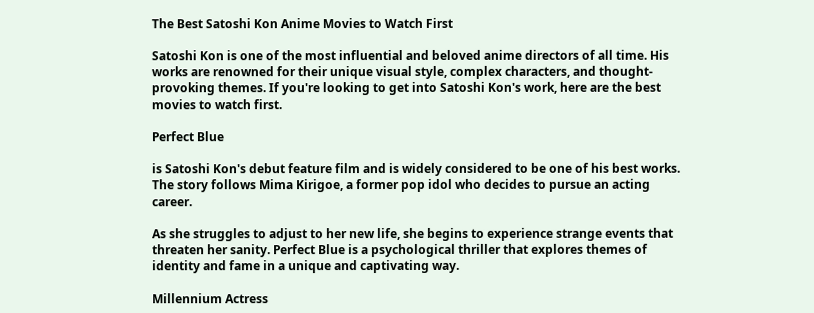The Best Satoshi Kon Anime Movies to Watch First

Satoshi Kon is one of the most influential and beloved anime directors of all time. His works are renowned for their unique visual style, complex characters, and thought-provoking themes. If you're looking to get into Satoshi Kon's work, here are the best movies to watch first.

Perfect Blue

is Satoshi Kon's debut feature film and is widely considered to be one of his best works. The story follows Mima Kirigoe, a former pop idol who decides to pursue an acting career.

As she struggles to adjust to her new life, she begins to experience strange events that threaten her sanity. Perfect Blue is a psychological thriller that explores themes of identity and fame in a unique and captivating way.

Millennium Actress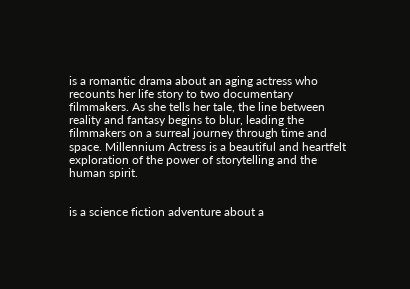is a romantic drama about an aging actress who recounts her life story to two documentary filmmakers. As she tells her tale, the line between reality and fantasy begins to blur, leading the filmmakers on a surreal journey through time and space. Millennium Actress is a beautiful and heartfelt exploration of the power of storytelling and the human spirit.


is a science fiction adventure about a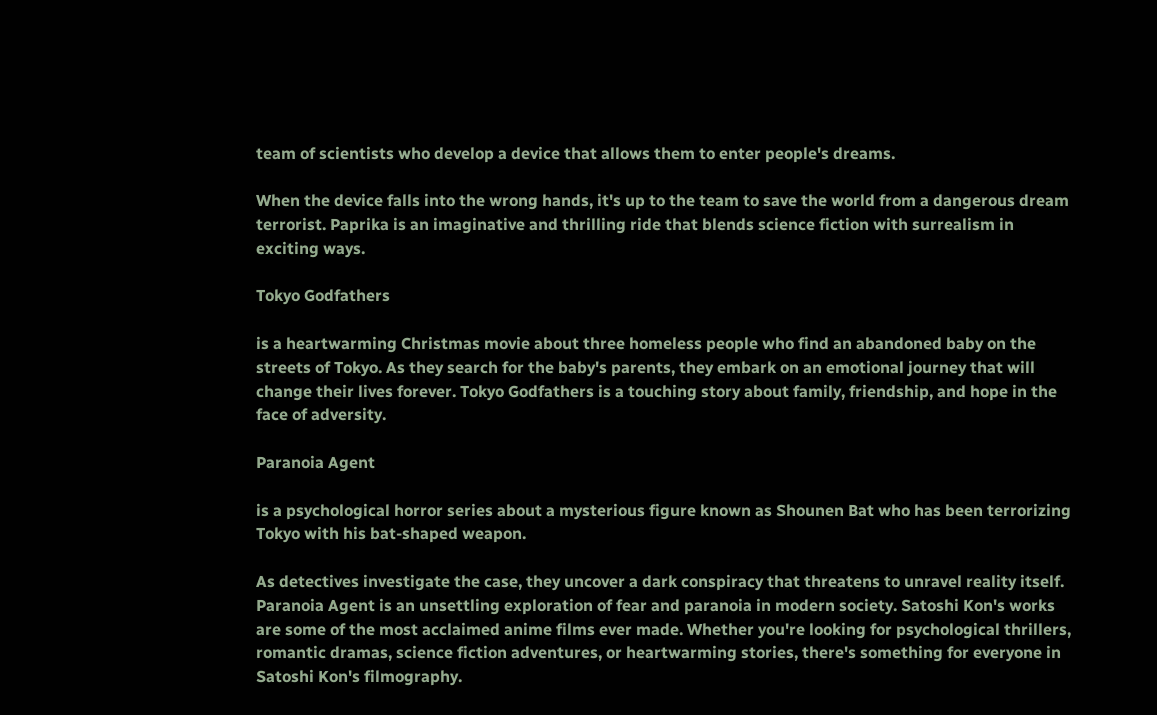team of scientists who develop a device that allows them to enter people's dreams.

When the device falls into the wrong hands, it's up to the team to save the world from a dangerous dream terrorist. Paprika is an imaginative and thrilling ride that blends science fiction with surrealism in exciting ways.

Tokyo Godfathers

is a heartwarming Christmas movie about three homeless people who find an abandoned baby on the streets of Tokyo. As they search for the baby's parents, they embark on an emotional journey that will change their lives forever. Tokyo Godfathers is a touching story about family, friendship, and hope in the face of adversity.

Paranoia Agent

is a psychological horror series about a mysterious figure known as Shounen Bat who has been terrorizing Tokyo with his bat-shaped weapon.

As detectives investigate the case, they uncover a dark conspiracy that threatens to unravel reality itself. Paranoia Agent is an unsettling exploration of fear and paranoia in modern society. Satoshi Kon's works are some of the most acclaimed anime films ever made. Whether you're looking for psychological thrillers, romantic dramas, science fiction adventures, or heartwarming stories, there's something for everyone in Satoshi Kon's filmography.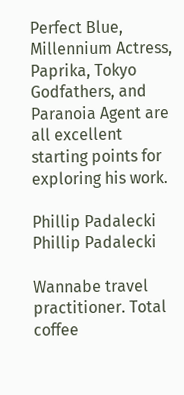Perfect Blue, Millennium Actress, Paprika, Tokyo Godfathers, and Paranoia Agent are all excellent starting points for exploring his work.

Phillip Padalecki
Phillip Padalecki

Wannabe travel practitioner. Total coffee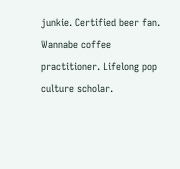junkie. Certified beer fan. Wannabe coffee practitioner. Lifelong pop culture scholar.